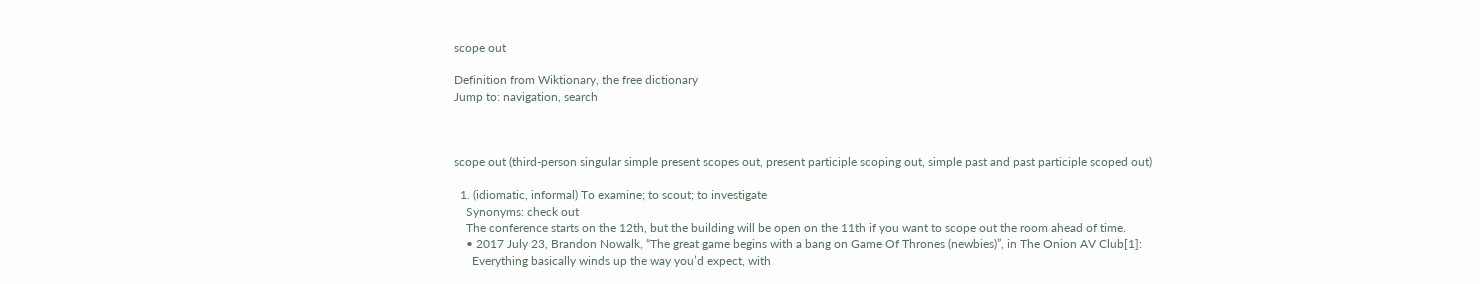scope out

Definition from Wiktionary, the free dictionary
Jump to: navigation, search



scope out (third-person singular simple present scopes out, present participle scoping out, simple past and past participle scoped out)

  1. (idiomatic, informal) To examine; to scout; to investigate
    Synonyms: check out
    The conference starts on the 12th, but the building will be open on the 11th if you want to scope out the room ahead of time.
    • 2017 July 23, Brandon Nowalk, “The great game begins with a bang on Game Of Thrones (newbies)”, in The Onion AV Club[1]:
      Everything basically winds up the way you’d expect, with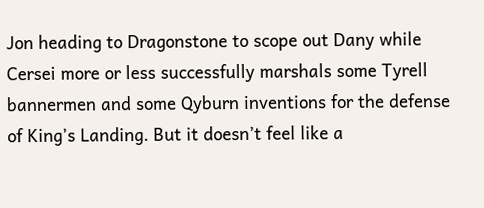Jon heading to Dragonstone to scope out Dany while Cersei more or less successfully marshals some Tyrell bannermen and some Qyburn inventions for the defense of King’s Landing. But it doesn’t feel like a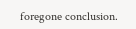foregone conclusion.